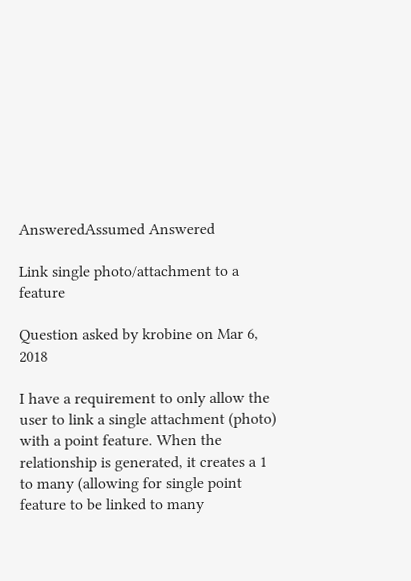AnsweredAssumed Answered

Link single photo/attachment to a feature

Question asked by krobine on Mar 6, 2018

I have a requirement to only allow the user to link a single attachment (photo) with a point feature. When the relationship is generated, it creates a 1 to many (allowing for single point feature to be linked to many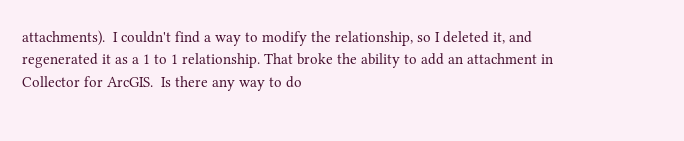attachments).  I couldn't find a way to modify the relationship, so I deleted it, and regenerated it as a 1 to 1 relationship. That broke the ability to add an attachment in Collector for ArcGIS.  Is there any way to do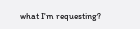what I'm requesting?